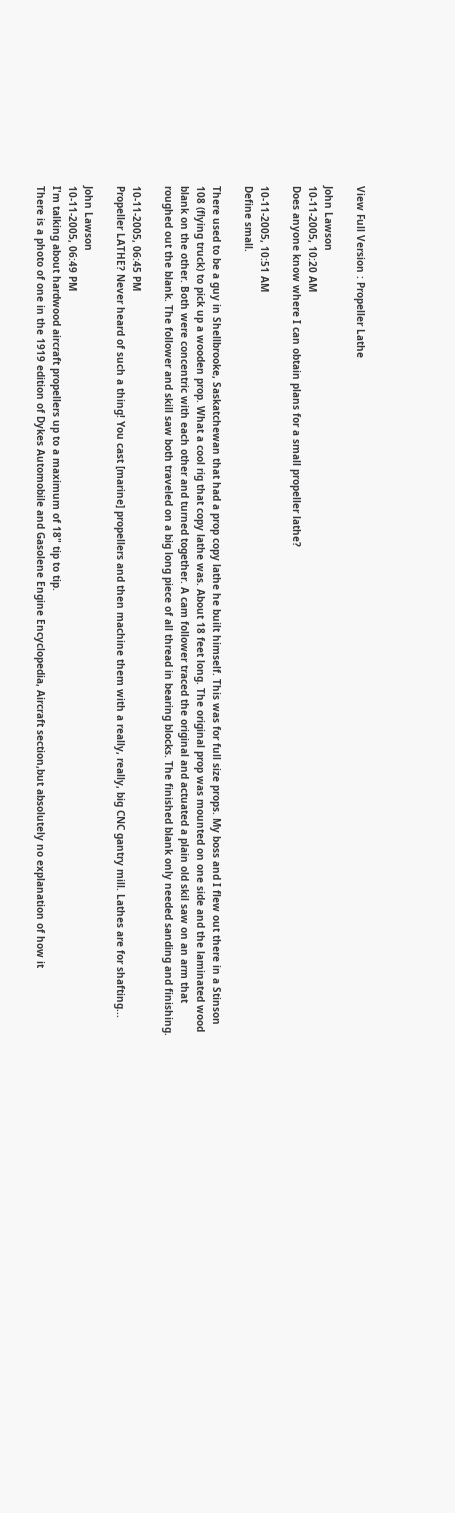View Full Version : Propeller Lathe

John Lawson
10-11-2005, 10:20 AM
Does anyone know where I can obtain plans for a small propeller lathe?

10-11-2005, 10:51 AM
Define small.

There used to be a guy in Shellbrooke, Saskatchewan that had a prop copy lathe he built himself. This was for full size props. My boss and I flew out there in a Stinson 108 (flying truck) to pick up a wooden prop. What a cool rig that copy lathe was. About 18 feet long. The original prop was mounted on one side and the laminated wood blank on the other. Both were concentric with each other and turned together. A cam follower traced the original and actuated a plain old skil saw on an arm that roughed out the blank. The follower and skill saw both traveled on a big long piece of all thread in bearing blocks. The finished blank only needed sanding and finishing.

10-11-2005, 06:45 PM
Propeller LATHE? Never heard of such a thing! You cast [marine] propellers and then machine them with a really, really, big CNC gantry mill. Lathes are for shafting...

John Lawson
10-11-2005, 06:49 PM
I'm talking about hardwood aircraft propellers up to a maximum of 18" tip to tip.
There is a photo of one in the 1919 edition of Dykes Automobile and Gasolene Engine Encyclopedia, Aircraft section,but absolutely no explanation of how it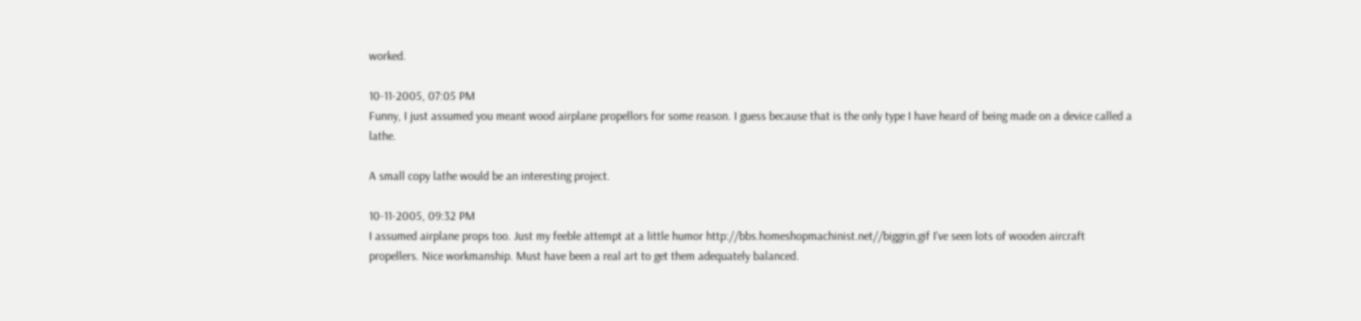worked.

10-11-2005, 07:05 PM
Funny, I just assumed you meant wood airplane propellors for some reason. I guess because that is the only type I have heard of being made on a device called a lathe.

A small copy lathe would be an interesting project.

10-11-2005, 09:32 PM
I assumed airplane props too. Just my feeble attempt at a little humor http://bbs.homeshopmachinist.net//biggrin.gif I've seen lots of wooden aircraft propellers. Nice workmanship. Must have been a real art to get them adequately balanced.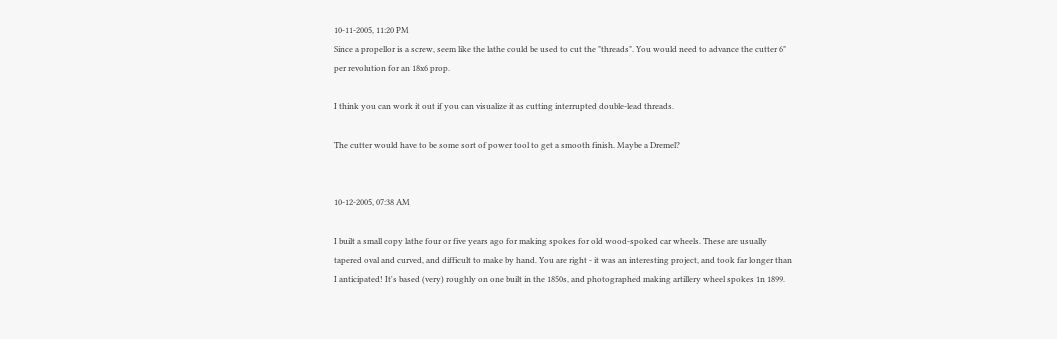10-11-2005, 11:20 PM
Since a propellor is a screw, seem like the lathe could be used to cut the "threads". You would need to advance the cutter 6" per revolution for an 18x6 prop.

I think you can work it out if you can visualize it as cutting interrupted double-lead threads.

The cutter would have to be some sort of power tool to get a smooth finish. Maybe a Dremel?


10-12-2005, 07:38 AM

I built a small copy lathe four or five years ago for making spokes for old wood-spoked car wheels. These are usually tapered oval and curved, and difficult to make by hand. You are right - it was an interesting project, and took far longer than I anticipated! It's based (very) roughly on one built in the 1850s, and photographed making artillery wheel spokes 1n 1899.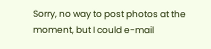Sorry, no way to post photos at the moment, but I could e-mail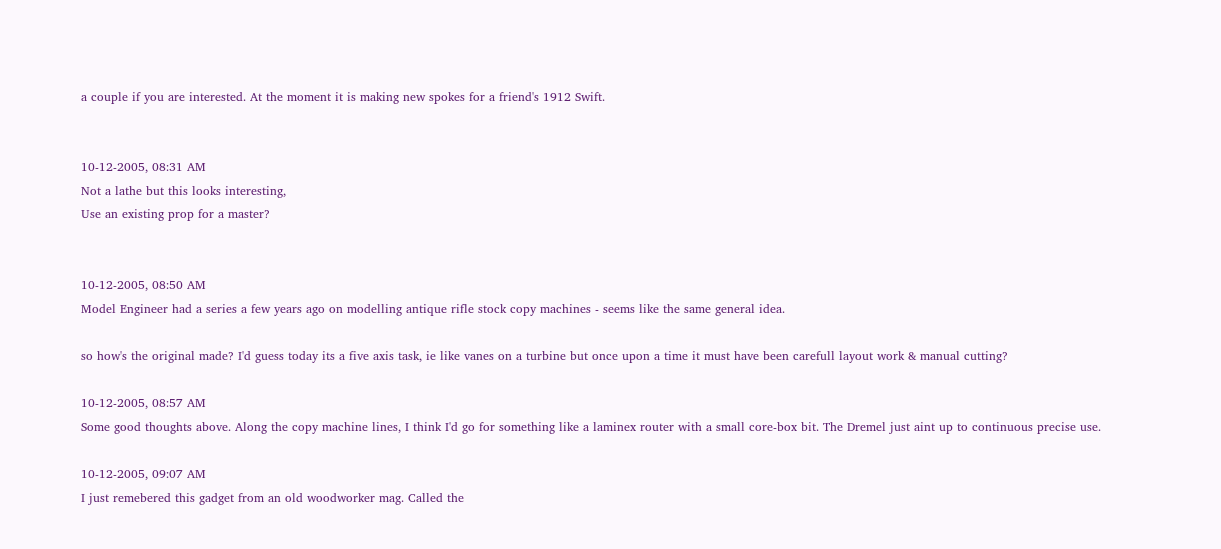a couple if you are interested. At the moment it is making new spokes for a friend's 1912 Swift.


10-12-2005, 08:31 AM
Not a lathe but this looks interesting,
Use an existing prop for a master?


10-12-2005, 08:50 AM
Model Engineer had a series a few years ago on modelling antique rifle stock copy machines - seems like the same general idea.

so how's the original made? I'd guess today its a five axis task, ie like vanes on a turbine but once upon a time it must have been carefull layout work & manual cutting?

10-12-2005, 08:57 AM
Some good thoughts above. Along the copy machine lines, I think I'd go for something like a laminex router with a small core-box bit. The Dremel just aint up to continuous precise use.

10-12-2005, 09:07 AM
I just remebered this gadget from an old woodworker mag. Called the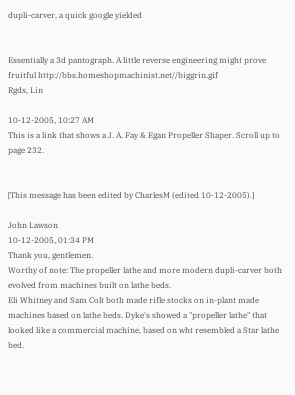dupli-carver, a quick google yielded


Essentially a 3d pantograph. A little reverse engineering might prove fruitful http://bbs.homeshopmachinist.net//biggrin.gif
Rgds, Lin

10-12-2005, 10:27 AM
This is a link that shows a J. A. Fay & Egan Propeller Shaper. Scroll up to page 232.


[This message has been edited by CharlesM (edited 10-12-2005).]

John Lawson
10-12-2005, 01:34 PM
Thank you, gentlemen.
Worthy of note: The propeller lathe and more modern dupli-carver both evolved from machines built on lathe beds.
Eli Whitney and Sam Colt both made rifle stocks on in-plant made machines based on lathe beds. Dyke's showed a "propeller lathe" that looked like a commercial machine, based on wht resembled a Star lathe bed.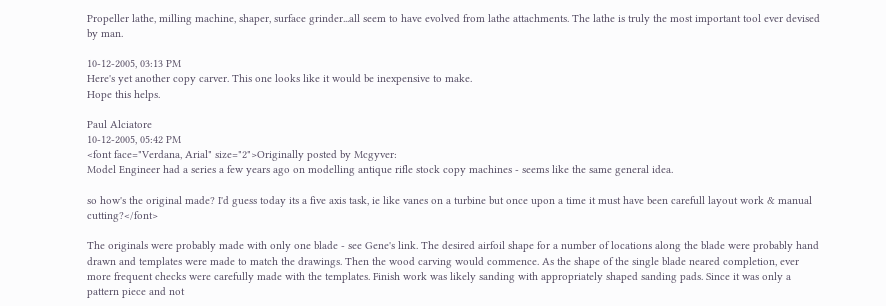Propeller lathe, milling machine, shaper, surface grinder...all seem to have evolved from lathe attachments. The lathe is truly the most important tool ever devised by man.

10-12-2005, 03:13 PM
Here's yet another copy carver. This one looks like it would be inexpensive to make.
Hope this helps.

Paul Alciatore
10-12-2005, 05:42 PM
<font face="Verdana, Arial" size="2">Originally posted by Mcgyver:
Model Engineer had a series a few years ago on modelling antique rifle stock copy machines - seems like the same general idea.

so how's the original made? I'd guess today its a five axis task, ie like vanes on a turbine but once upon a time it must have been carefull layout work & manual cutting?</font>

The originals were probably made with only one blade - see Gene's link. The desired airfoil shape for a number of locations along the blade were probably hand drawn and templates were made to match the drawings. Then the wood carving would commence. As the shape of the single blade neared completion, ever more frequent checks were carefully made with the templates. Finish work was likely sanding with appropriately shaped sanding pads. Since it was only a pattern piece and not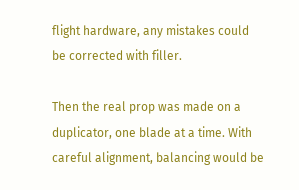flight hardware, any mistakes could be corrected with filler.

Then the real prop was made on a duplicator, one blade at a time. With careful alignment, balancing would be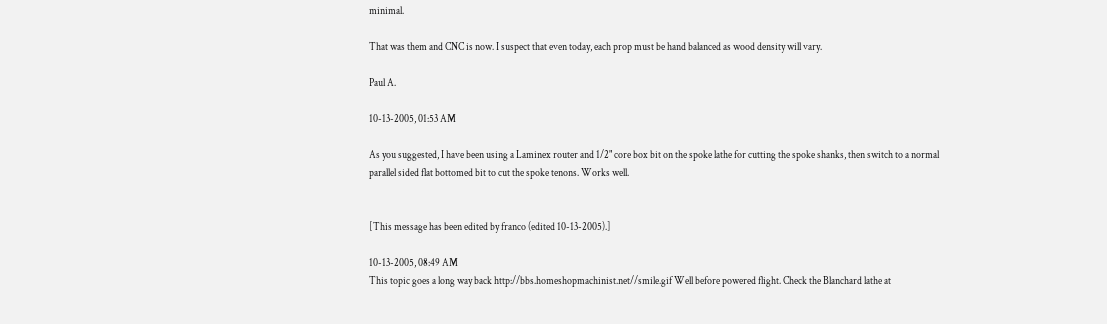minimal.

That was them and CNC is now. I suspect that even today, each prop must be hand balanced as wood density will vary.

Paul A.

10-13-2005, 01:53 AM

As you suggested, I have been using a Laminex router and 1/2" core box bit on the spoke lathe for cutting the spoke shanks, then switch to a normal parallel sided flat bottomed bit to cut the spoke tenons. Works well.


[This message has been edited by franco (edited 10-13-2005).]

10-13-2005, 08:49 AM
This topic goes a long way back http://bbs.homeshopmachinist.net//smile.gif Well before powered flight. Check the Blanchard lathe at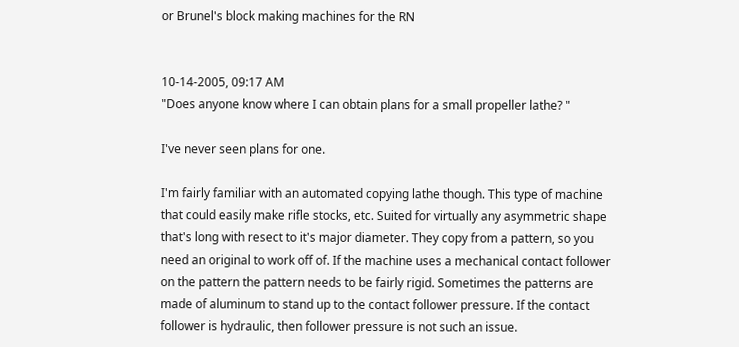or Brunel's block making machines for the RN


10-14-2005, 09:17 AM
"Does anyone know where I can obtain plans for a small propeller lathe? "

I've never seen plans for one.

I'm fairly familiar with an automated copying lathe though. This type of machine that could easily make rifle stocks, etc. Suited for virtually any asymmetric shape that's long with resect to it's major diameter. They copy from a pattern, so you need an original to work off of. If the machine uses a mechanical contact follower on the pattern the pattern needs to be fairly rigid. Sometimes the patterns are made of aluminum to stand up to the contact follower pressure. If the contact follower is hydraulic, then follower pressure is not such an issue.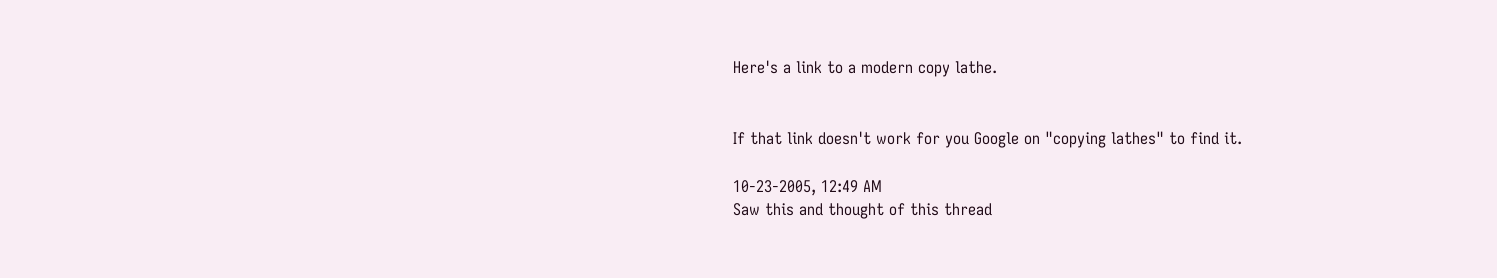Here's a link to a modern copy lathe.


If that link doesn't work for you Google on "copying lathes" to find it.

10-23-2005, 12:49 AM
Saw this and thought of this thread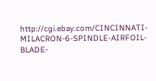http://cgi.ebay.com/CINCINNATI-MILACRON-6-SPINDLE-AIRFOIL-BLADE-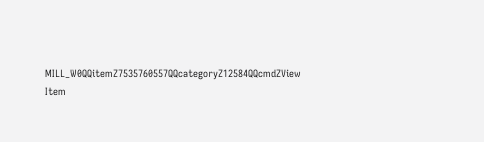MILL_W0QQitemZ7535760557QQcategoryZ12584QQcmdZView Item